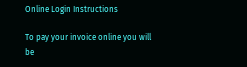Online Login Instructions

To pay your invoice online you will be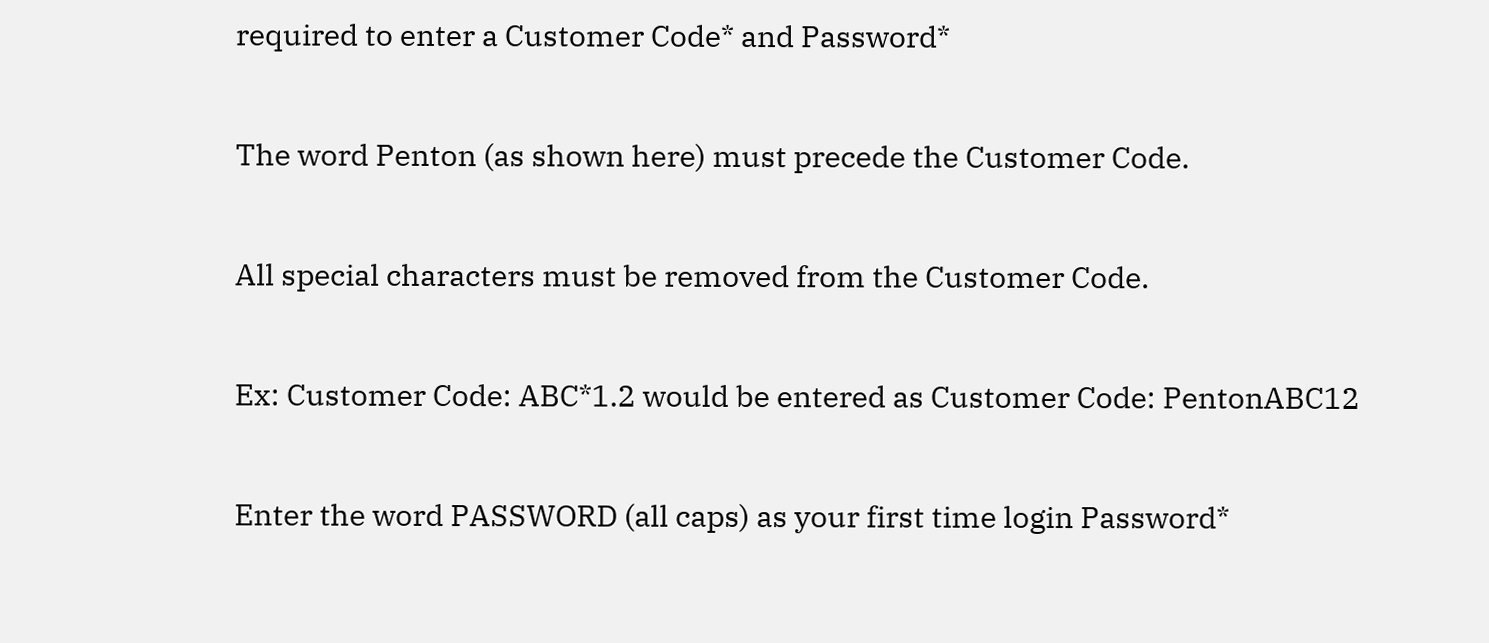required to enter a Customer Code* and Password*

The word Penton (as shown here) must precede the Customer Code.

All special characters must be removed from the Customer Code.

Ex: Customer Code: ABC*1.2 would be entered as Customer Code: PentonABC12

Enter the word PASSWORD (all caps) as your first time login Password*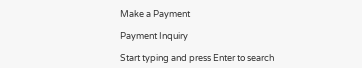Make a Payment

Payment Inquiry

Start typing and press Enter to search